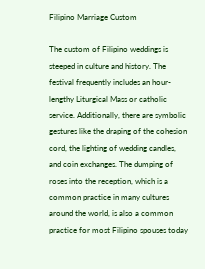Filipino Marriage Custom

The custom of Filipino weddings is steeped in culture and history. The festival frequently includes an hour- lengthy Liturgical Mass or catholic service. Additionally, there are symbolic gestures like the draping of the cohesion cord, the lighting of wedding candles, and coin exchanges. The dumping of roses into the reception, which is a common practice in many cultures around the world, is also a common practice for most Filipino spouses today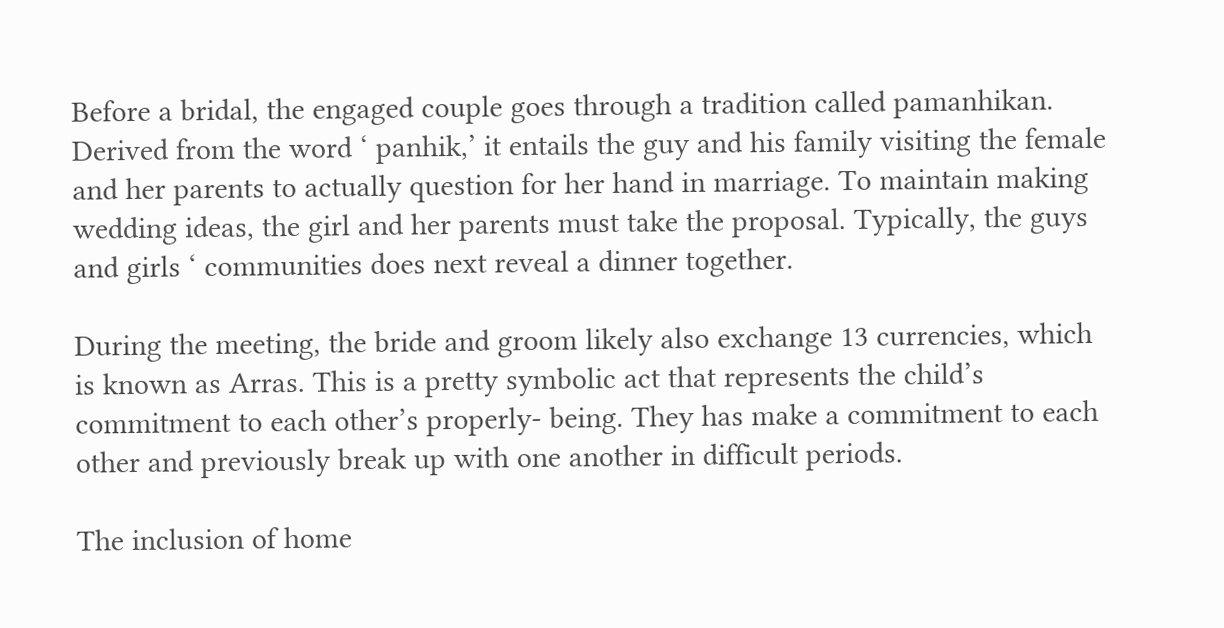Before a bridal, the engaged couple goes through a tradition called pamanhikan. Derived from the word ‘ panhik,’ it entails the guy and his family visiting the female and her parents to actually question for her hand in marriage. To maintain making wedding ideas, the girl and her parents must take the proposal. Typically, the guys and girls ‘ communities does next reveal a dinner together.

During the meeting, the bride and groom likely also exchange 13 currencies, which is known as Arras. This is a pretty symbolic act that represents the child’s commitment to each other’s properly- being. They has make a commitment to each other and previously break up with one another in difficult periods.

The inclusion of home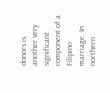donors is another very significant component of a Filipino marriage. In northern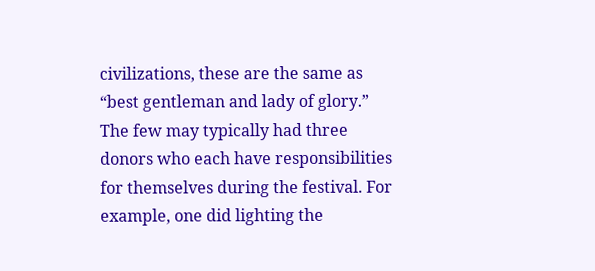civilizations, these are the same as “best gentleman and lady of glory.” The few may typically had three donors who each have responsibilities for themselves during the festival. For example, one did lighting the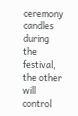ceremony candles during the festival, the other will control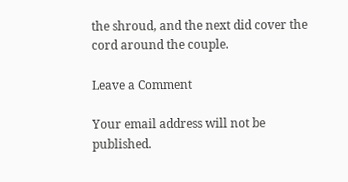the shroud, and the next did cover the cord around the couple.

Leave a Comment

Your email address will not be published.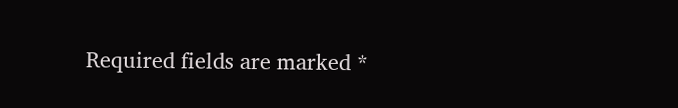Required fields are marked *